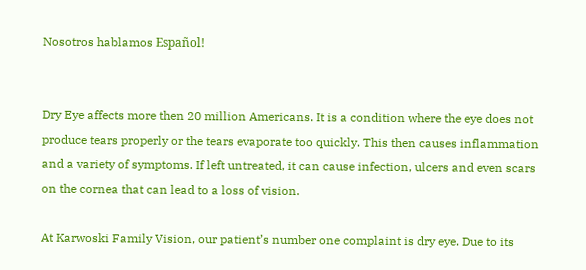Nosotros hablamos Español!


Dry Eye affects more then 20 million Americans. It is a condition where the eye does not produce tears properly or the tears evaporate too quickly. This then causes inflammation and a variety of symptoms. If left untreated, it can cause infection, ulcers and even scars on the cornea that can lead to a loss of vision.

At Karwoski Family Vision, our patient’s number one complaint is dry eye. Due to its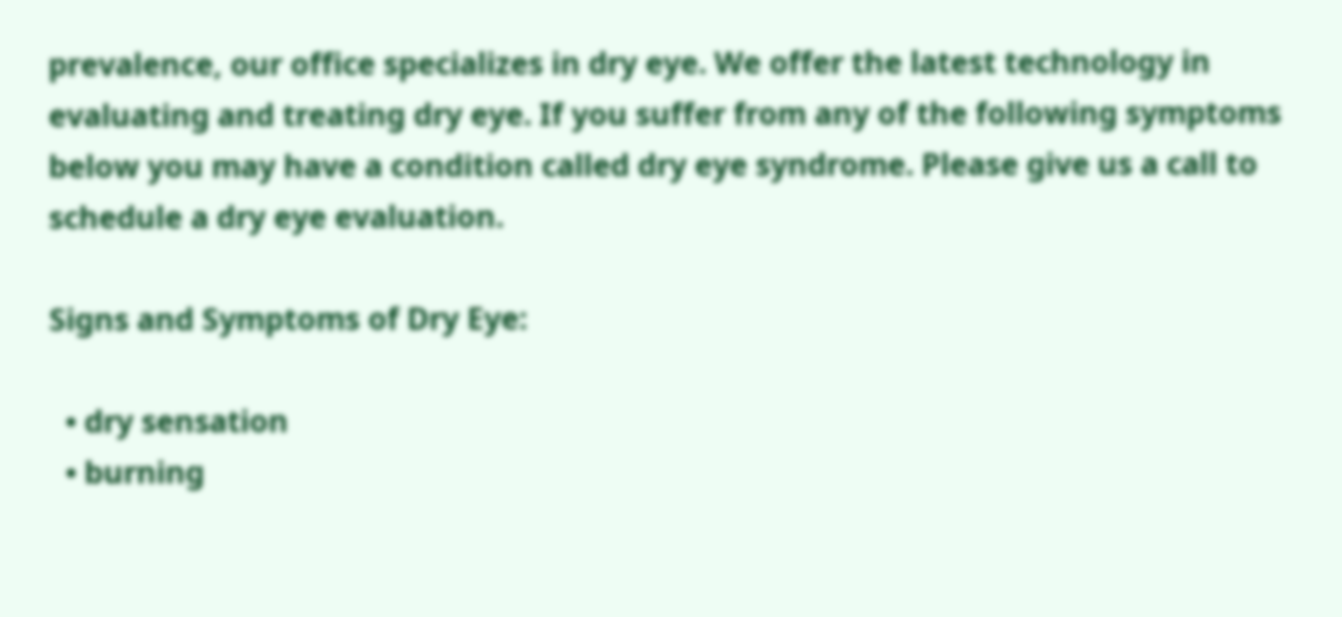prevalence, our office specializes in dry eye. We offer the latest technology in evaluating and treating dry eye. If you suffer from any of the following symptoms below you may have a condition called dry eye syndrome. Please give us a call to schedule a dry eye evaluation.

Signs and Symptoms of Dry Eye:

  • dry sensation
  • burning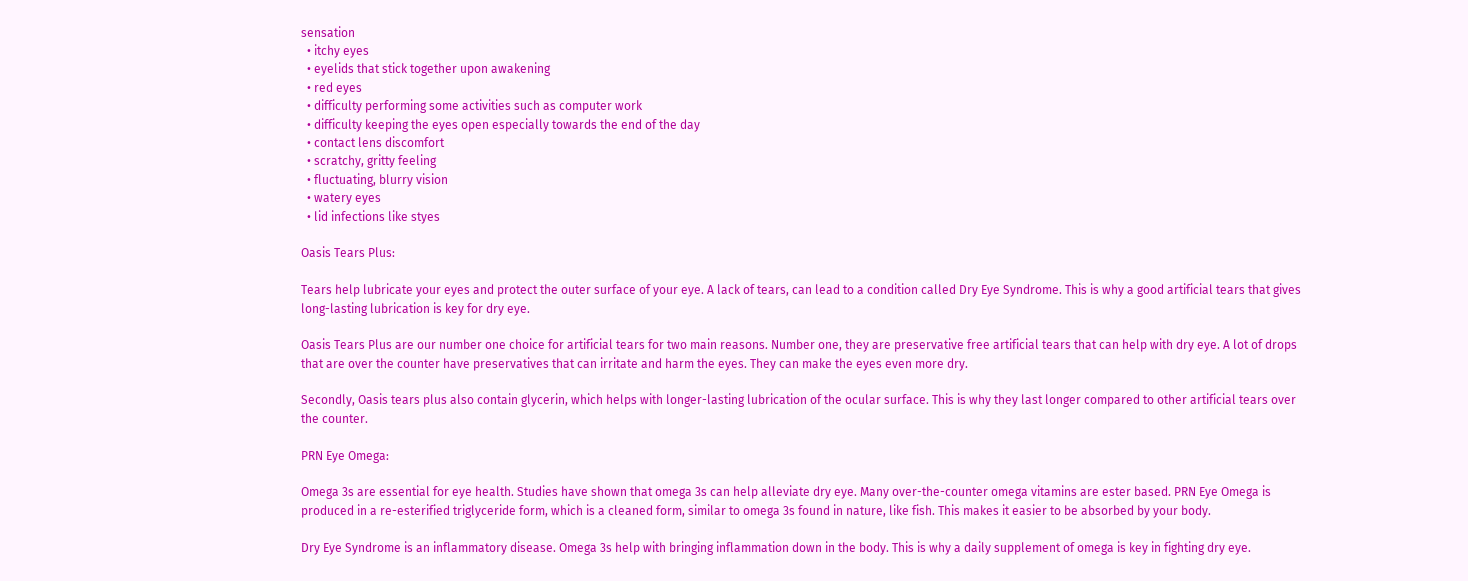sensation
  • itchy eyes
  • eyelids that stick together upon awakening
  • red eyes
  • difficulty performing some activities such as computer work
  • difficulty keeping the eyes open especially towards the end of the day
  • contact lens discomfort
  • scratchy, gritty feeling
  • fluctuating, blurry vision
  • watery eyes
  • lid infections like styes

Oasis Tears Plus:

Tears help lubricate your eyes and protect the outer surface of your eye. A lack of tears, can lead to a condition called Dry Eye Syndrome. This is why a good artificial tears that gives long-lasting lubrication is key for dry eye.

Oasis Tears Plus are our number one choice for artificial tears for two main reasons. Number one, they are preservative free artificial tears that can help with dry eye. A lot of drops that are over the counter have preservatives that can irritate and harm the eyes. They can make the eyes even more dry.

Secondly, Oasis tears plus also contain glycerin, which helps with longer-lasting lubrication of the ocular surface. This is why they last longer compared to other artificial tears over the counter.

PRN Eye Omega:

Omega 3s are essential for eye health. Studies have shown that omega 3s can help alleviate dry eye. Many over-the-counter omega vitamins are ester based. PRN Eye Omega is produced in a re-esterified triglyceride form, which is a cleaned form, similar to omega 3s found in nature, like fish. This makes it easier to be absorbed by your body.

Dry Eye Syndrome is an inflammatory disease. Omega 3s help with bringing inflammation down in the body. This is why a daily supplement of omega is key in fighting dry eye.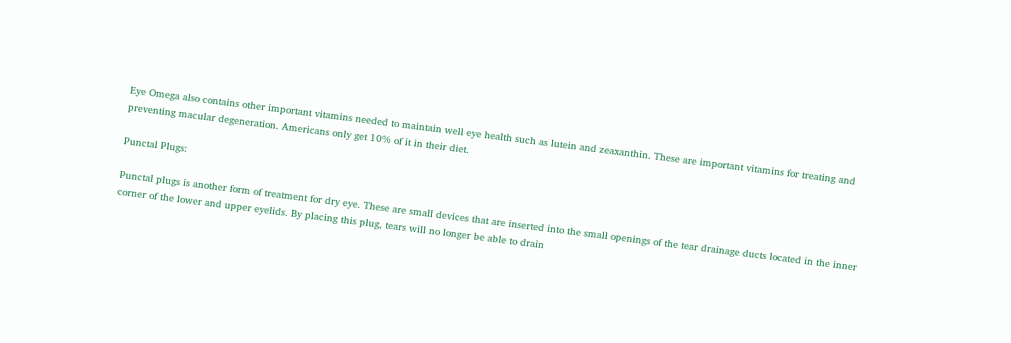Eye Omega also contains other important vitamins needed to maintain well eye health such as lutein and zeaxanthin. These are important vitamins for treating and preventing macular degeneration. Americans only get 10% of it in their diet.

Punctal Plugs:

Punctal plugs is another form of treatment for dry eye. These are small devices that are inserted into the small openings of the tear drainage ducts located in the inner corner of the lower and upper eyelids. By placing this plug, tears will no longer be able to drain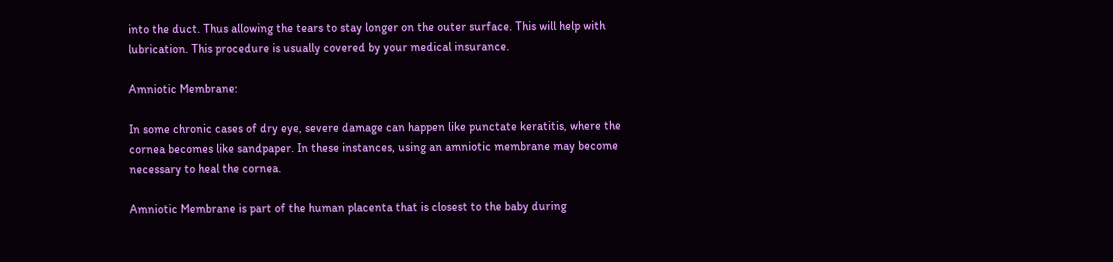into the duct. Thus allowing the tears to stay longer on the outer surface. This will help with lubrication. This procedure is usually covered by your medical insurance.

Amniotic Membrane:

In some chronic cases of dry eye, severe damage can happen like punctate keratitis, where the cornea becomes like sandpaper. In these instances, using an amniotic membrane may become necessary to heal the cornea.

Amniotic Membrane is part of the human placenta that is closest to the baby during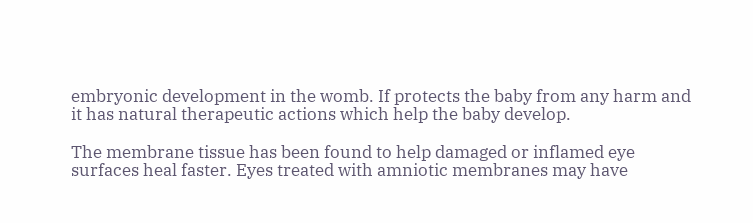embryonic development in the womb. If protects the baby from any harm and it has natural therapeutic actions which help the baby develop.

The membrane tissue has been found to help damaged or inflamed eye surfaces heal faster. Eyes treated with amniotic membranes may have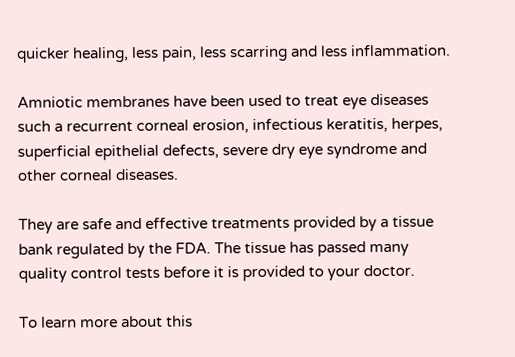quicker healing, less pain, less scarring and less inflammation.

Amniotic membranes have been used to treat eye diseases such a recurrent corneal erosion, infectious keratitis, herpes, superficial epithelial defects, severe dry eye syndrome and other corneal diseases.

They are safe and effective treatments provided by a tissue bank regulated by the FDA. The tissue has passed many quality control tests before it is provided to your doctor.

To learn more about this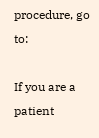procedure, go to:

If you are a patient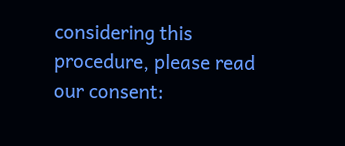considering this procedure, please read our consent: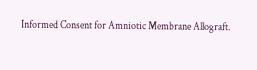Informed Consent for Amniotic Membrane Allograft.